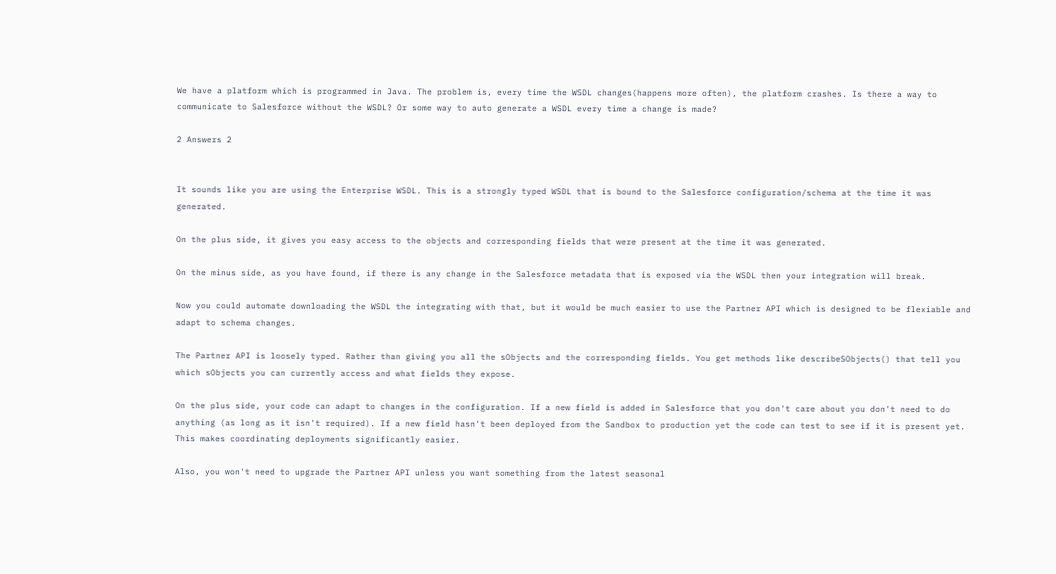We have a platform which is programmed in Java. The problem is, every time the WSDL changes(happens more often), the platform crashes. Is there a way to communicate to Salesforce without the WSDL? Or some way to auto generate a WSDL every time a change is made?

2 Answers 2


It sounds like you are using the Enterprise WSDL. This is a strongly typed WSDL that is bound to the Salesforce configuration/schema at the time it was generated.

On the plus side, it gives you easy access to the objects and corresponding fields that were present at the time it was generated.

On the minus side, as you have found, if there is any change in the Salesforce metadata that is exposed via the WSDL then your integration will break.

Now you could automate downloading the WSDL the integrating with that, but it would be much easier to use the Partner API which is designed to be flexiable and adapt to schema changes.

The Partner API is loosely typed. Rather than giving you all the sObjects and the corresponding fields. You get methods like describeSObjects() that tell you which sObjects you can currently access and what fields they expose.

On the plus side, your code can adapt to changes in the configuration. If a new field is added in Salesforce that you don't care about you don't need to do anything (as long as it isn't required). If a new field hasn't been deployed from the Sandbox to production yet the code can test to see if it is present yet. This makes coordinating deployments significantly easier.

Also, you won't need to upgrade the Partner API unless you want something from the latest seasonal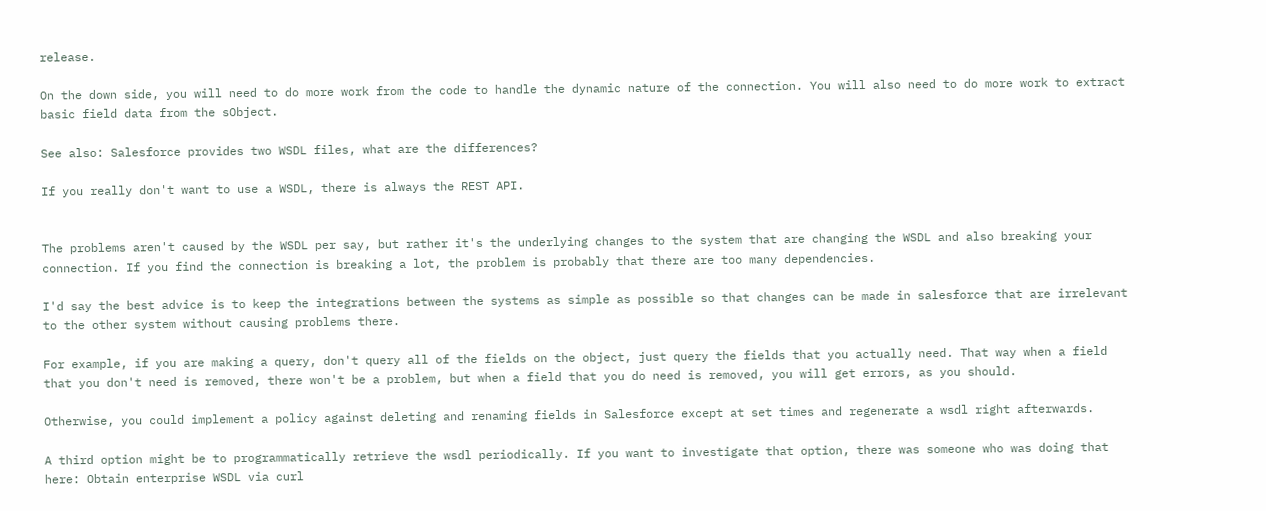release.

On the down side, you will need to do more work from the code to handle the dynamic nature of the connection. You will also need to do more work to extract basic field data from the sObject.

See also: Salesforce provides two WSDL files, what are the differences?

If you really don't want to use a WSDL, there is always the REST API.


The problems aren't caused by the WSDL per say, but rather it's the underlying changes to the system that are changing the WSDL and also breaking your connection. If you find the connection is breaking a lot, the problem is probably that there are too many dependencies.

I'd say the best advice is to keep the integrations between the systems as simple as possible so that changes can be made in salesforce that are irrelevant to the other system without causing problems there.

For example, if you are making a query, don't query all of the fields on the object, just query the fields that you actually need. That way when a field that you don't need is removed, there won't be a problem, but when a field that you do need is removed, you will get errors, as you should.

Otherwise, you could implement a policy against deleting and renaming fields in Salesforce except at set times and regenerate a wsdl right afterwards.

A third option might be to programmatically retrieve the wsdl periodically. If you want to investigate that option, there was someone who was doing that here: Obtain enterprise WSDL via curl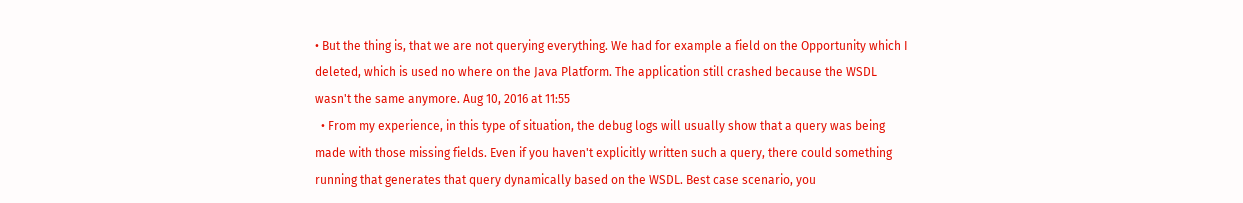• But the thing is, that we are not querying everything. We had for example a field on the Opportunity which I deleted, which is used no where on the Java Platform. The application still crashed because the WSDL wasn't the same anymore. Aug 10, 2016 at 11:55
  • From my experience, in this type of situation, the debug logs will usually show that a query was being made with those missing fields. Even if you haven't explicitly written such a query, there could something running that generates that query dynamically based on the WSDL. Best case scenario, you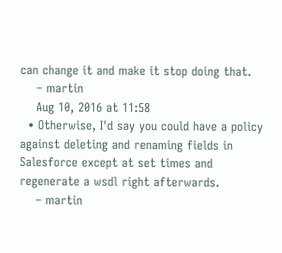can change it and make it stop doing that.
    – martin
    Aug 10, 2016 at 11:58
  • Otherwise, I'd say you could have a policy against deleting and renaming fields in Salesforce except at set times and regenerate a wsdl right afterwards.
    – martin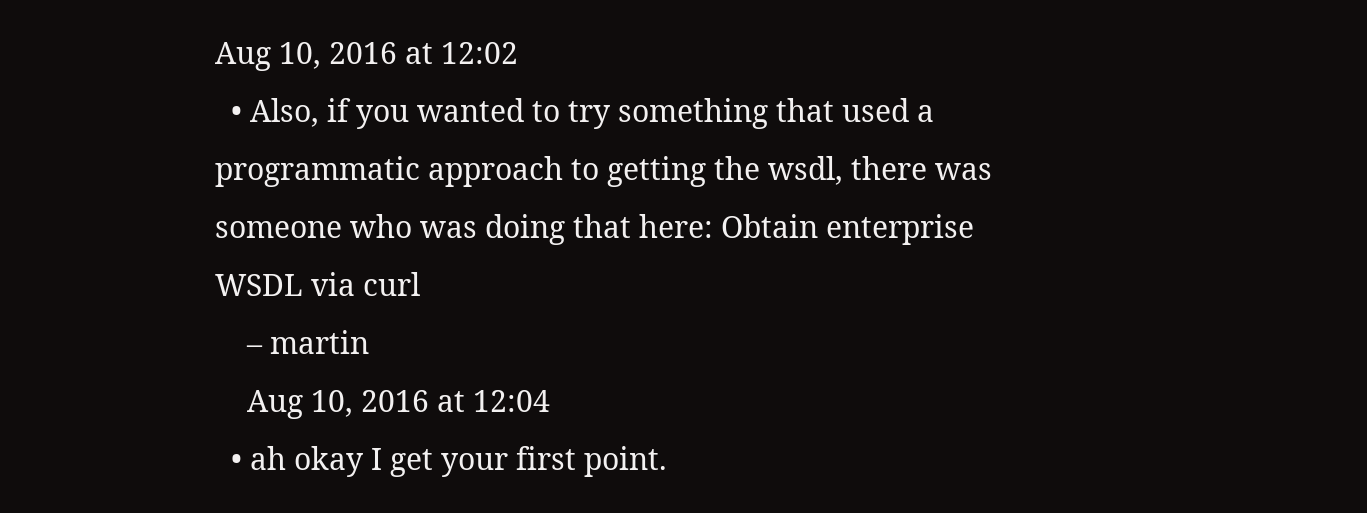Aug 10, 2016 at 12:02
  • Also, if you wanted to try something that used a programmatic approach to getting the wsdl, there was someone who was doing that here: Obtain enterprise WSDL via curl
    – martin
    Aug 10, 2016 at 12:04
  • ah okay I get your first point.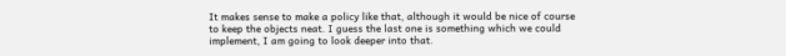It makes sense to make a policy like that, although it would be nice of course to keep the objects neat. I guess the last one is something which we could implement, I am going to look deeper into that.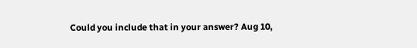Could you include that in your answer? Aug 10,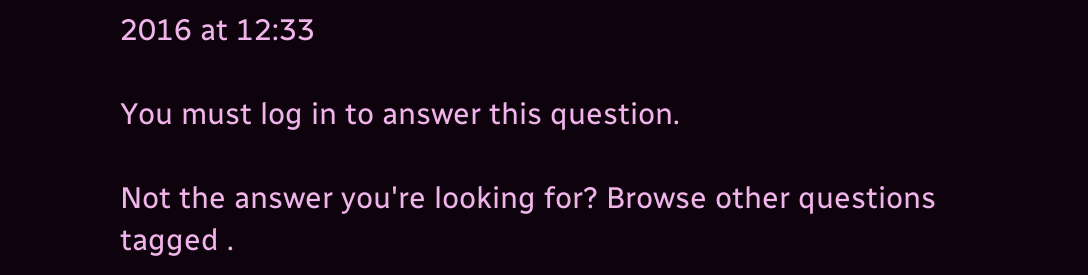2016 at 12:33

You must log in to answer this question.

Not the answer you're looking for? Browse other questions tagged .